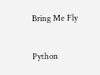Bring Me Fly

Python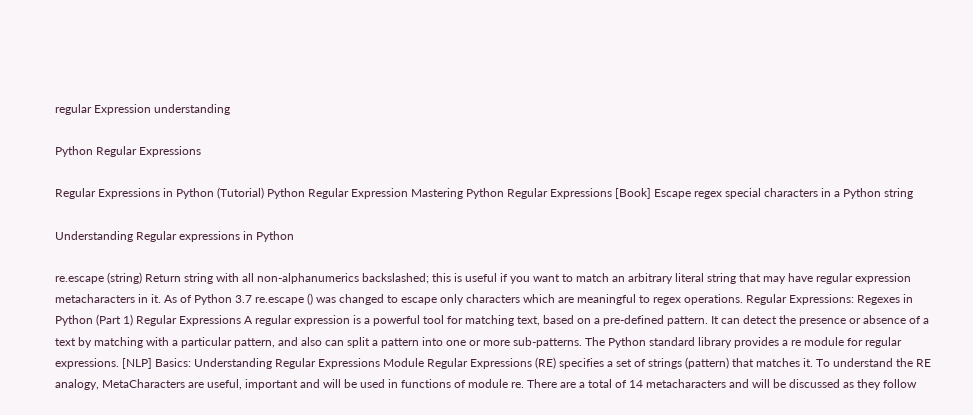regular Expression understanding

Python Regular Expressions

Regular Expressions in Python (Tutorial) Python Regular Expression Mastering Python Regular Expressions [Book] Escape regex special characters in a Python string

Understanding Regular expressions in Python

re.escape (string) Return string with all non-alphanumerics backslashed; this is useful if you want to match an arbitrary literal string that may have regular expression metacharacters in it. As of Python 3.7 re.escape () was changed to escape only characters which are meaningful to regex operations. Regular Expressions: Regexes in Python (Part 1) Regular Expressions A regular expression is a powerful tool for matching text, based on a pre-defined pattern. It can detect the presence or absence of a text by matching with a particular pattern, and also can split a pattern into one or more sub-patterns. The Python standard library provides a re module for regular expressions. [NLP] Basics: Understanding Regular Expressions Module Regular Expressions (RE) specifies a set of strings (pattern) that matches it. To understand the RE analogy, MetaCharacters are useful, important and will be used in functions of module re. There are a total of 14 metacharacters and will be discussed as they follow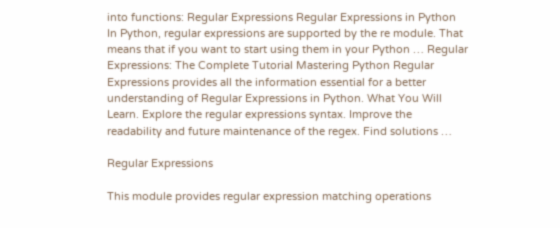into functions: Regular Expressions Regular Expressions in Python In Python, regular expressions are supported by the re module. That means that if you want to start using them in your Python … Regular Expressions: The Complete Tutorial Mastering Python Regular Expressions provides all the information essential for a better understanding of Regular Expressions in Python. What You Will Learn. Explore the regular expressions syntax. Improve the readability and future maintenance of the regex. Find solutions …

Regular Expressions

This module provides regular expression matching operations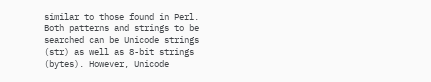similar to those found in Perl. Both patterns and strings to be searched can be Unicode strings (str) as well as 8-bit strings (bytes). However, Unicode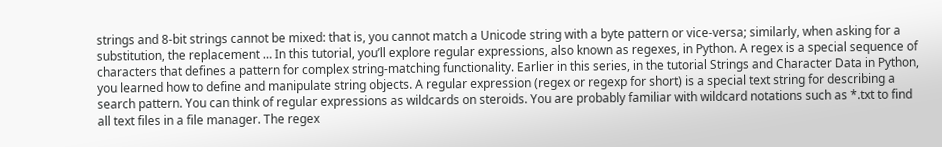strings and 8-bit strings cannot be mixed: that is, you cannot match a Unicode string with a byte pattern or vice-versa; similarly, when asking for a substitution, the replacement … In this tutorial, you’ll explore regular expressions, also known as regexes, in Python. A regex is a special sequence of characters that defines a pattern for complex string-matching functionality. Earlier in this series, in the tutorial Strings and Character Data in Python, you learned how to define and manipulate string objects. A regular expression (regex or regexp for short) is a special text string for describing a search pattern. You can think of regular expressions as wildcards on steroids. You are probably familiar with wildcard notations such as *.txt to find all text files in a file manager. The regex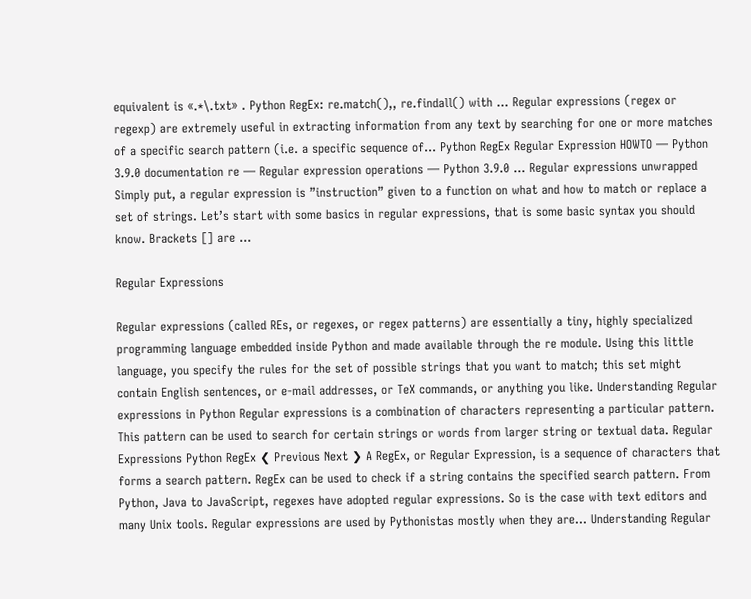equivalent is «.*\.txt» . Python RegEx: re.match(),, re.findall() with ... Regular expressions (regex or regexp) are extremely useful in extracting information from any text by searching for one or more matches of a specific search pattern (i.e. a specific sequence of... Python RegEx Regular Expression HOWTO — Python 3.9.0 documentation re — Regular expression operations — Python 3.9.0 ... Regular expressions unwrapped Simply put, a regular expression is ”instruction” given to a function on what and how to match or replace a set of strings. Let’s start with some basics in regular expressions, that is some basic syntax you should know. Brackets [] are …

Regular Expressions

Regular expressions (called REs, or regexes, or regex patterns) are essentially a tiny, highly specialized programming language embedded inside Python and made available through the re module. Using this little language, you specify the rules for the set of possible strings that you want to match; this set might contain English sentences, or e-mail addresses, or TeX commands, or anything you like. Understanding Regular expressions in Python Regular expressions is a combination of characters representing a particular pattern. This pattern can be used to search for certain strings or words from larger string or textual data. Regular Expressions Python RegEx ❮ Previous Next ❯ A RegEx, or Regular Expression, is a sequence of characters that forms a search pattern. RegEx can be used to check if a string contains the specified search pattern. From Python, Java to JavaScript, regexes have adopted regular expressions. So is the case with text editors and many Unix tools. Regular expressions are used by Pythonistas mostly when they are... Understanding Regular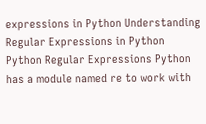expressions in Python Understanding Regular Expressions in Python Python Regular Expressions Python has a module named re to work with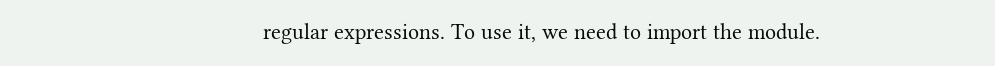regular expressions. To use it, we need to import the module.